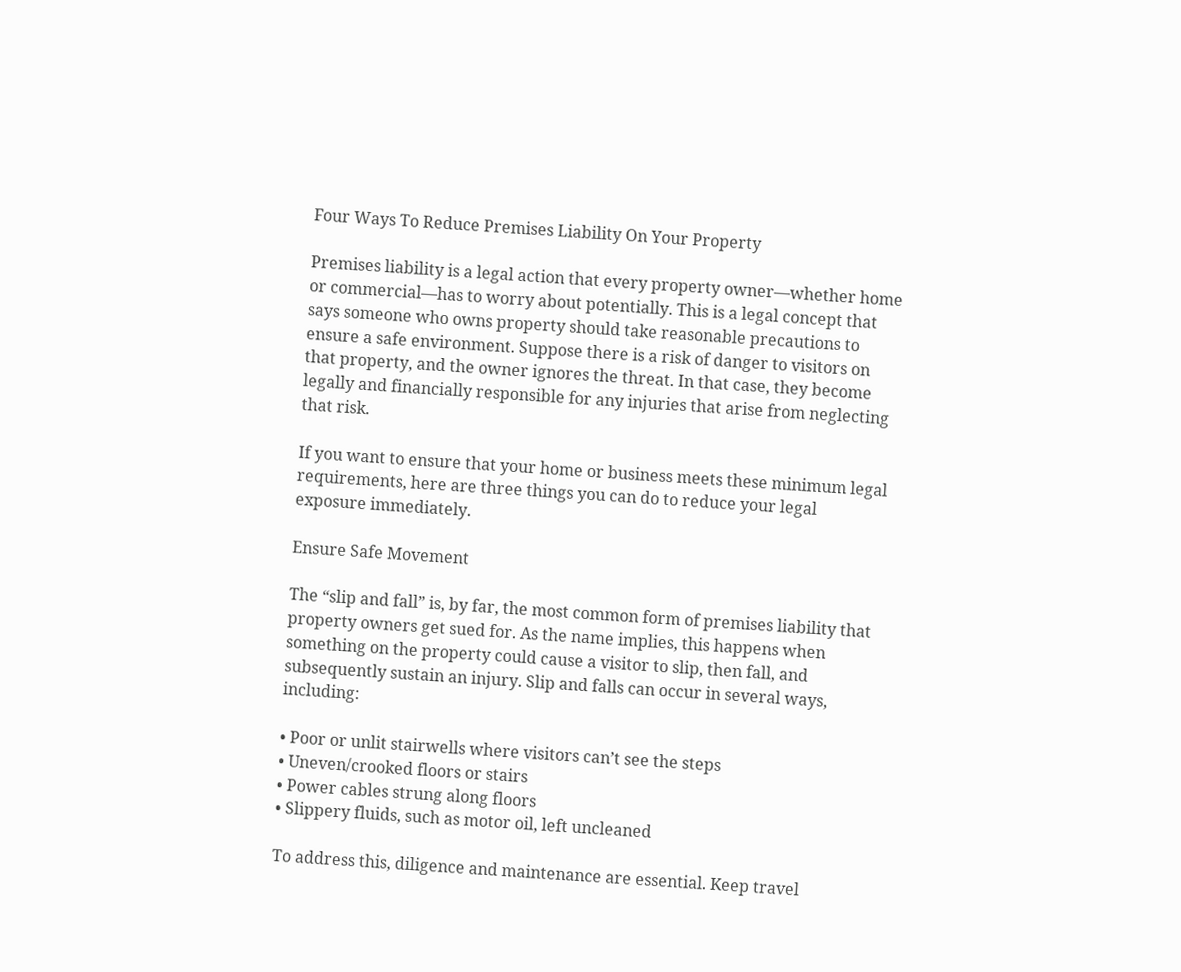Four Ways To Reduce Premises Liability On Your Property

Premises liability is a legal action that every property owner—whether home or commercial—has to worry about potentially. This is a legal concept that says someone who owns property should take reasonable precautions to ensure a safe environment. Suppose there is a risk of danger to visitors on that property, and the owner ignores the threat. In that case, they become legally and financially responsible for any injuries that arise from neglecting that risk.

If you want to ensure that your home or business meets these minimum legal requirements, here are three things you can do to reduce your legal exposure immediately.

Ensure Safe Movement

The “slip and fall” is, by far, the most common form of premises liability that property owners get sued for. As the name implies, this happens when something on the property could cause a visitor to slip, then fall, and subsequently sustain an injury. Slip and falls can occur in several ways, including:

• Poor or unlit stairwells where visitors can’t see the steps
• Uneven/crooked floors or stairs
• Power cables strung along floors
• Slippery fluids, such as motor oil, left uncleaned

To address this, diligence and maintenance are essential. Keep travel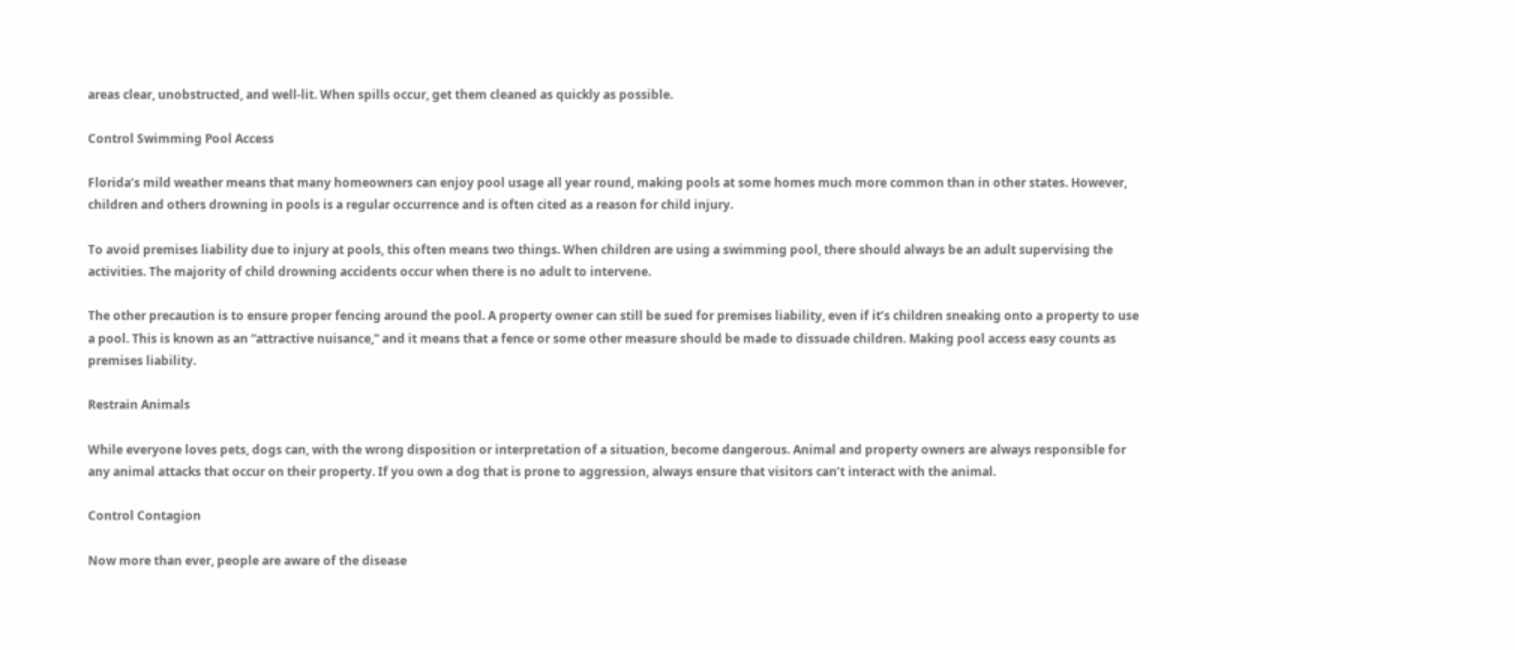areas clear, unobstructed, and well-lit. When spills occur, get them cleaned as quickly as possible.

Control Swimming Pool Access

Florida’s mild weather means that many homeowners can enjoy pool usage all year round, making pools at some homes much more common than in other states. However, children and others drowning in pools is a regular occurrence and is often cited as a reason for child injury.

To avoid premises liability due to injury at pools, this often means two things. When children are using a swimming pool, there should always be an adult supervising the activities. The majority of child drowning accidents occur when there is no adult to intervene.

The other precaution is to ensure proper fencing around the pool. A property owner can still be sued for premises liability, even if it’s children sneaking onto a property to use a pool. This is known as an “attractive nuisance,” and it means that a fence or some other measure should be made to dissuade children. Making pool access easy counts as premises liability.

Restrain Animals

While everyone loves pets, dogs can, with the wrong disposition or interpretation of a situation, become dangerous. Animal and property owners are always responsible for any animal attacks that occur on their property. If you own a dog that is prone to aggression, always ensure that visitors can’t interact with the animal.

Control Contagion

Now more than ever, people are aware of the disease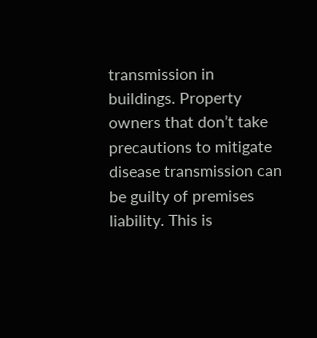transmission in buildings. Property owners that don’t take precautions to mitigate disease transmission can be guilty of premises liability. This is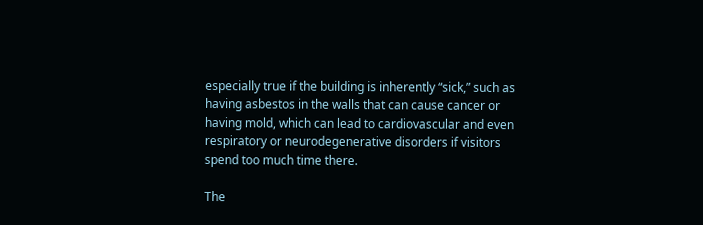especially true if the building is inherently “sick,” such as having asbestos in the walls that can cause cancer or having mold, which can lead to cardiovascular and even respiratory or neurodegenerative disorders if visitors spend too much time there.

The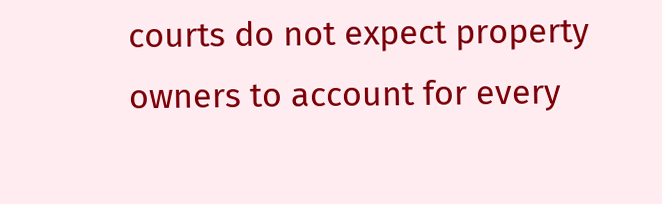courts do not expect property owners to account for every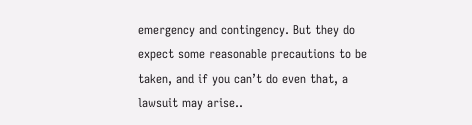emergency and contingency. But they do expect some reasonable precautions to be taken, and if you can’t do even that, a lawsuit may arise..